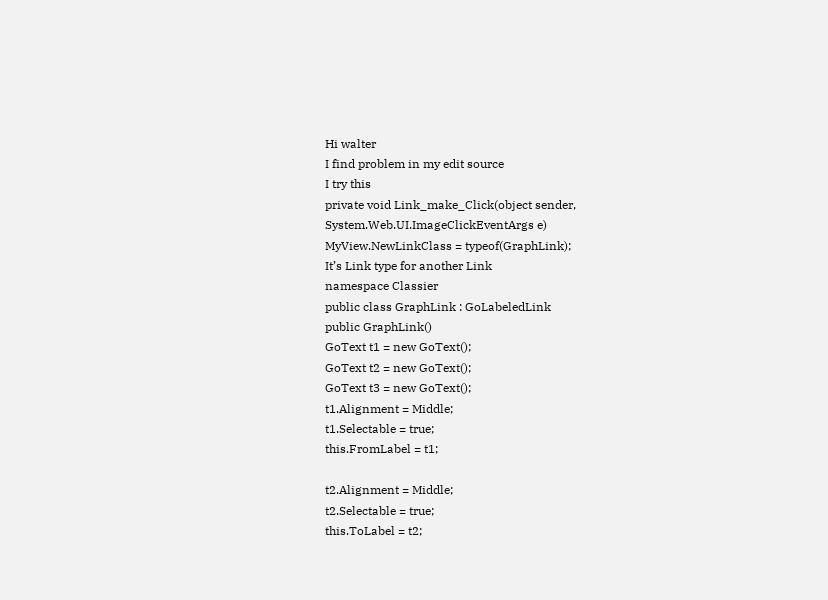Hi walter
I find problem in my edit source
I try this
private void Link_make_Click(object sender, System.Web.UI.ImageClickEventArgs e)
MyView.NewLinkClass = typeof(GraphLink);
It’s Link type for another Link
namespace Classier
public class GraphLink : GoLabeledLink
public GraphLink()
GoText t1 = new GoText();
GoText t2 = new GoText();
GoText t3 = new GoText();
t1.Alignment = Middle;
t1.Selectable = true;
this.FromLabel = t1;

t2.Alignment = Middle;
t2.Selectable = true;
this.ToLabel = t2;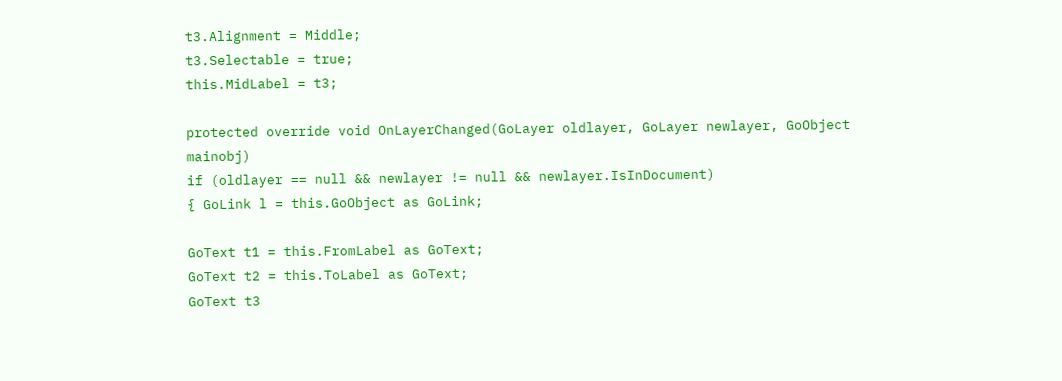t3.Alignment = Middle;
t3.Selectable = true;
this.MidLabel = t3;

protected override void OnLayerChanged(GoLayer oldlayer, GoLayer newlayer, GoObject mainobj)
if (oldlayer == null && newlayer != null && newlayer.IsInDocument)
{ GoLink l = this.GoObject as GoLink;

GoText t1 = this.FromLabel as GoText;
GoText t2 = this.ToLabel as GoText;
GoText t3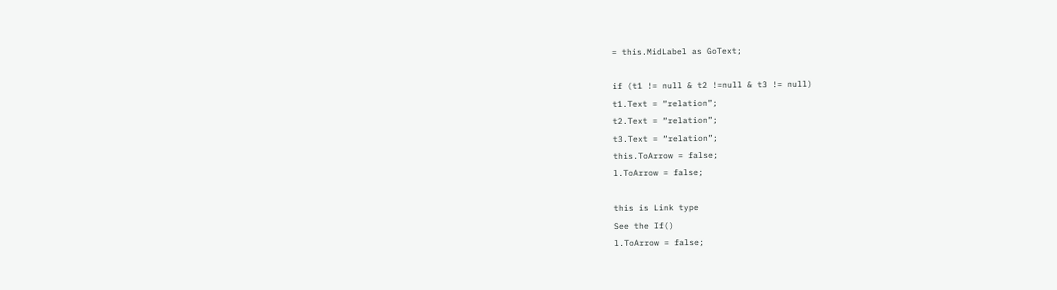= this.MidLabel as GoText;

if (t1 != null & t2 !=null & t3 != null)
t1.Text = “relation”;
t2.Text = “relation”;
t3.Text = “relation”;
this.ToArrow = false;
l.ToArrow = false;

this is Link type
See the If()
l.ToArrow = false;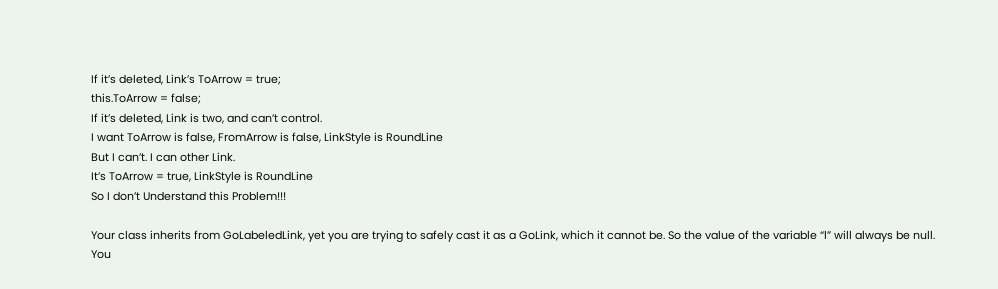If it’s deleted, Link’s ToArrow = true;
this.ToArrow = false;
If it’s deleted, Link is two, and can’t control.
I want ToArrow is false, FromArrow is false, LinkStyle is RoundLine
But I can’t. I can other Link.
It’s ToArrow = true, LinkStyle is RoundLine
So I don’t Understand this Problem!!!

Your class inherits from GoLabeledLink, yet you are trying to safely cast it as a GoLink, which it cannot be. So the value of the variable “l” will always be null.
You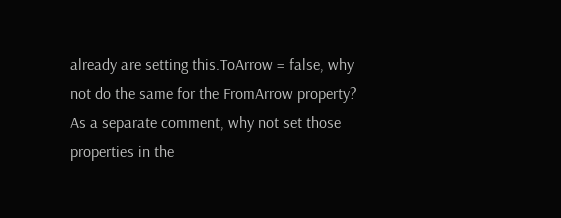already are setting this.ToArrow = false, why not do the same for the FromArrow property?
As a separate comment, why not set those properties in the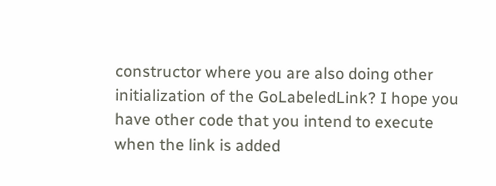constructor where you are also doing other initialization of the GoLabeledLink? I hope you have other code that you intend to execute when the link is added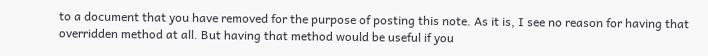to a document that you have removed for the purpose of posting this note. As it is, I see no reason for having that overridden method at all. But having that method would be useful if you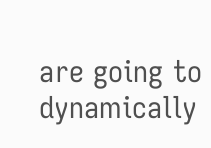are going to dynamically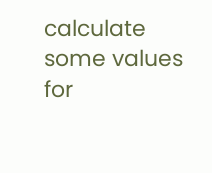calculate some values for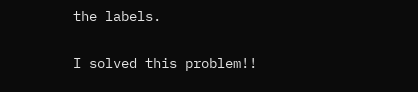the labels.

I solved this problem!!